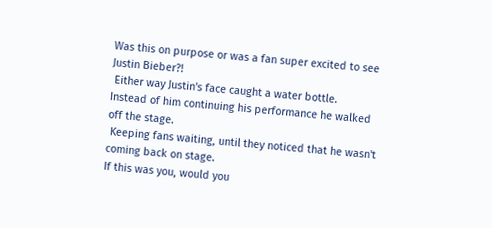Was this on purpose or was a fan super excited to see Justin Bieber?!
 Either way Justin's face caught a water bottle.
Instead of him continuing his performance he walked off the stage.
 Keeping fans waiting, until they noticed that he wasn't coming back on stage.
If this was you, would you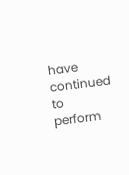have continued to perform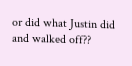or did what Justin did and walked off??